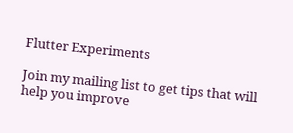Flutter Experiments

Join my mailing list to get tips that will help you improve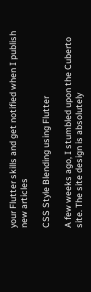your Flutter skills and get notified when I publish new articles

CSS Style Blending using Flutter

A few weeks ago, I stumbled upon the Cuberto site. The site design is absolutely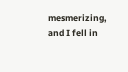mesmerizing, and I fell in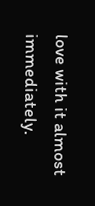love with it almost immediately.